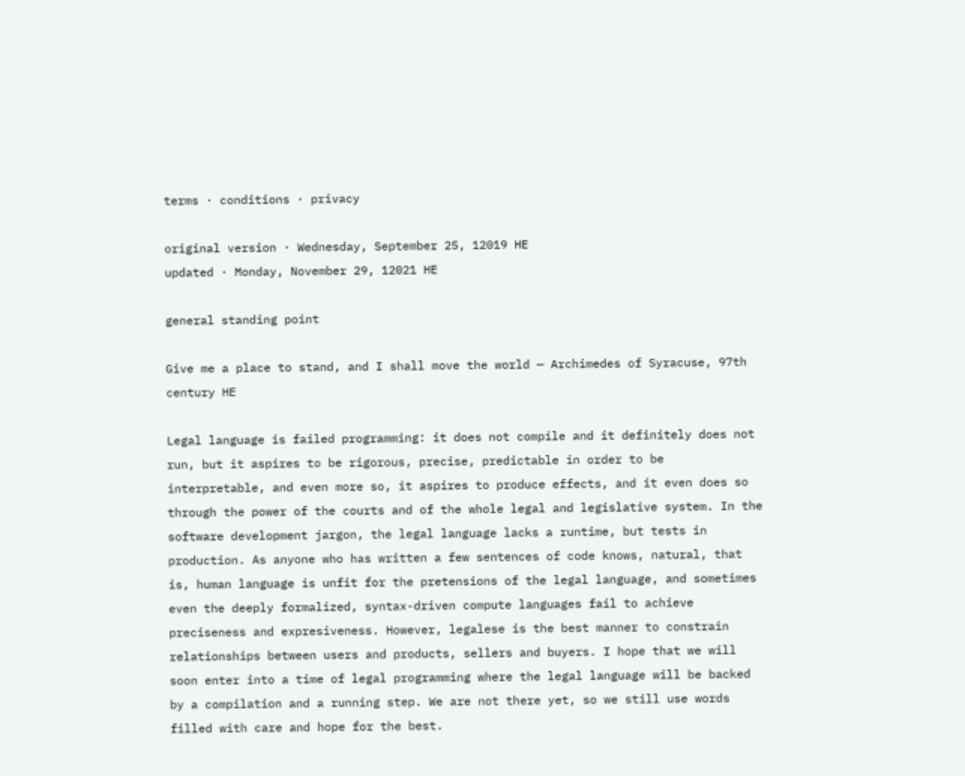terms · conditions · privacy

original version · Wednesday, September 25, 12019 HE
updated · Monday, November 29, 12021 HE

general standing point

Give me a place to stand, and I shall move the world — Archimedes of Syracuse, 97th century HE

Legal language is failed programming: it does not compile and it definitely does not run, but it aspires to be rigorous, precise, predictable in order to be interpretable, and even more so, it aspires to produce effects, and it even does so through the power of the courts and of the whole legal and legislative system. In the software development jargon, the legal language lacks a runtime, but tests in production. As anyone who has written a few sentences of code knows, natural, that is, human language is unfit for the pretensions of the legal language, and sometimes even the deeply formalized, syntax-driven compute languages fail to achieve preciseness and expresiveness. However, legalese is the best manner to constrain relationships between users and products, sellers and buyers. I hope that we will soon enter into a time of legal programming where the legal language will be backed by a compilation and a running step. We are not there yet, so we still use words filled with care and hope for the best.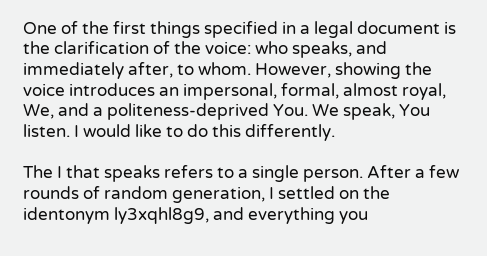One of the first things specified in a legal document is the clarification of the voice: who speaks, and immediately after, to whom. However, showing the voice introduces an impersonal, formal, almost royal, We, and a politeness-deprived You. We speak, You listen. I would like to do this differently.

The I that speaks refers to a single person. After a few rounds of random generation, I settled on the identonym ly3xqhl8g9, and everything you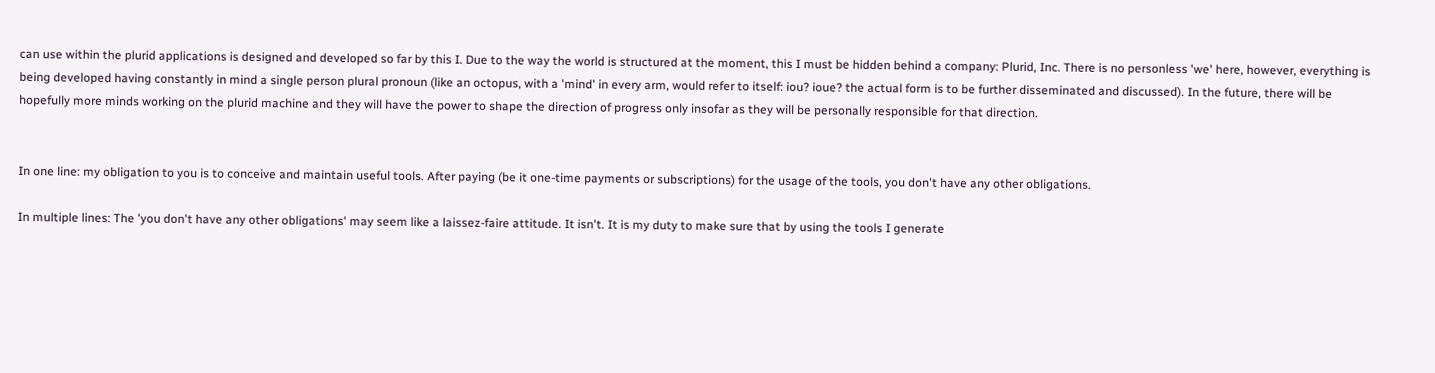can use within the plurid applications is designed and developed so far by this I. Due to the way the world is structured at the moment, this I must be hidden behind a company: Plurid, Inc. There is no personless 'we' here, however, everything is being developed having constantly in mind a single person plural pronoun (like an octopus, with a 'mind' in every arm, would refer to itself: iou? ioue? the actual form is to be further disseminated and discussed). In the future, there will be hopefully more minds working on the plurid machine and they will have the power to shape the direction of progress only insofar as they will be personally responsible for that direction.


In one line: my obligation to you is to conceive and maintain useful tools. After paying (be it one-time payments or subscriptions) for the usage of the tools, you don't have any other obligations.

In multiple lines: The 'you don't have any other obligations' may seem like a laissez-faire attitude. It isn't. It is my duty to make sure that by using the tools I generate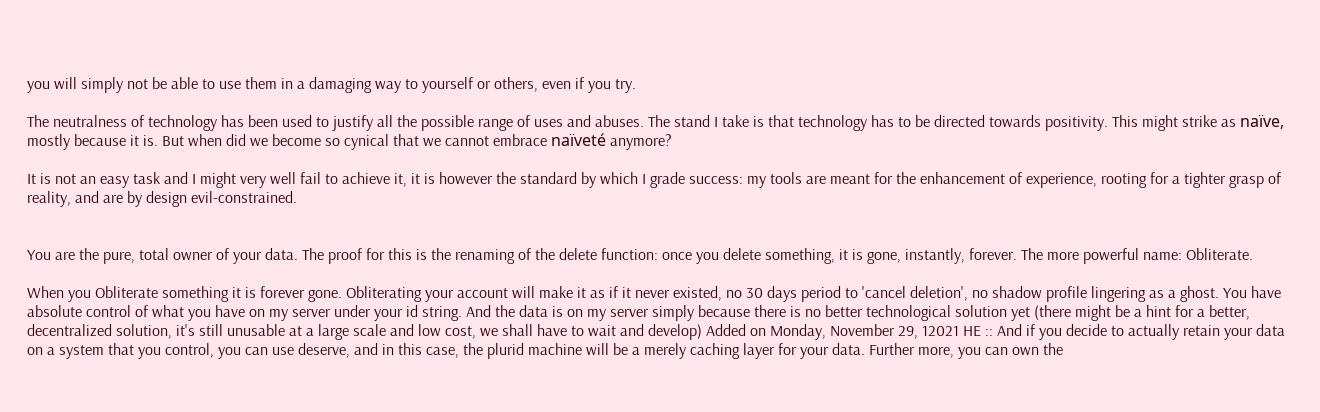you will simply not be able to use them in a damaging way to yourself or others, even if you try.

The neutralness of technology has been used to justify all the possible range of uses and abuses. The stand I take is that technology has to be directed towards positivity. This might strike as naïve, mostly because it is. But when did we become so cynical that we cannot embrace naïveté anymore?

It is not an easy task and I might very well fail to achieve it, it is however the standard by which I grade success: my tools are meant for the enhancement of experience, rooting for a tighter grasp of reality, and are by design evil-constrained.


You are the pure, total owner of your data. The proof for this is the renaming of the delete function: once you delete something, it is gone, instantly, forever. The more powerful name: Obliterate.

When you Obliterate something it is forever gone. Obliterating your account will make it as if it never existed, no 30 days period to 'cancel deletion', no shadow profile lingering as a ghost. You have absolute control of what you have on my server under your id string. And the data is on my server simply because there is no better technological solution yet (there might be a hint for a better, decentralized solution, it's still unusable at a large scale and low cost, we shall have to wait and develop) Added on Monday, November 29, 12021 HE :: And if you decide to actually retain your data on a system that you control, you can use deserve, and in this case, the plurid machine will be a merely caching layer for your data. Further more, you can own the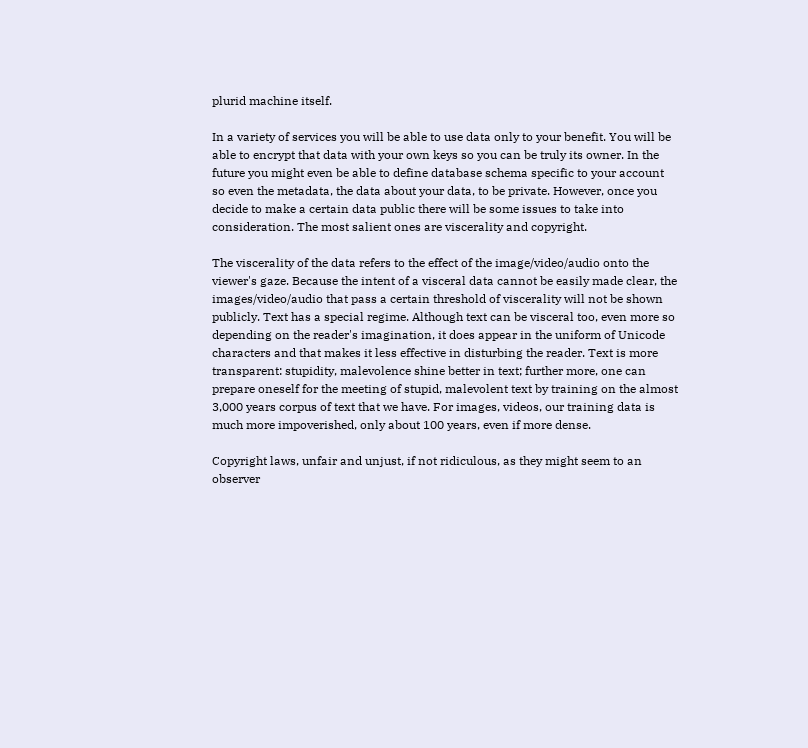plurid machine itself.

In a variety of services you will be able to use data only to your benefit. You will be able to encrypt that data with your own keys so you can be truly its owner. In the future you might even be able to define database schema specific to your account so even the metadata, the data about your data, to be private. However, once you decide to make a certain data public there will be some issues to take into consideration. The most salient ones are viscerality and copyright.

The viscerality of the data refers to the effect of the image/video/audio onto the viewer's gaze. Because the intent of a visceral data cannot be easily made clear, the images/video/audio that pass a certain threshold of viscerality will not be shown publicly. Text has a special regime. Although text can be visceral too, even more so depending on the reader's imagination, it does appear in the uniform of Unicode characters and that makes it less effective in disturbing the reader. Text is more transparent: stupidity, malevolence shine better in text; further more, one can prepare oneself for the meeting of stupid, malevolent text by training on the almost 3,000 years corpus of text that we have. For images, videos, our training data is much more impoverished, only about 100 years, even if more dense.

Copyright laws, unfair and unjust, if not ridiculous, as they might seem to an observer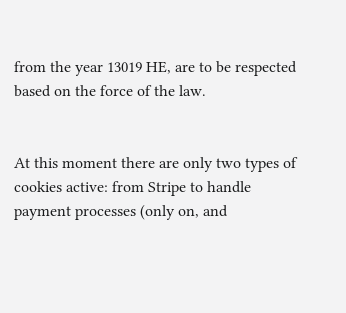from the year 13019 HE, are to be respected based on the force of the law.


At this moment there are only two types of cookies active: from Stripe to handle payment processes (only on, and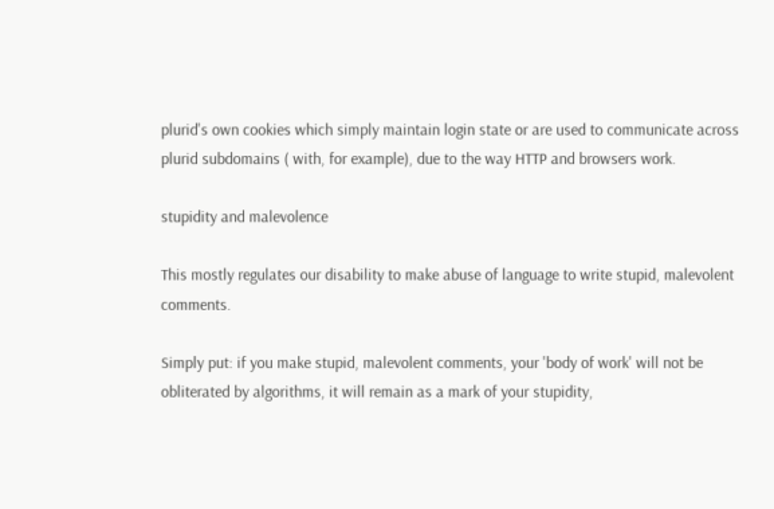plurid's own cookies which simply maintain login state or are used to communicate across plurid subdomains ( with, for example), due to the way HTTP and browsers work.

stupidity and malevolence

This mostly regulates our disability to make abuse of language to write stupid, malevolent comments.

Simply put: if you make stupid, malevolent comments, your 'body of work' will not be obliterated by algorithms, it will remain as a mark of your stupidity,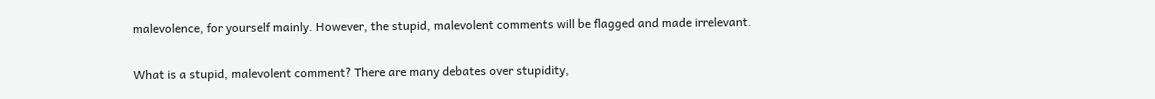malevolence, for yourself mainly. However, the stupid, malevolent comments will be flagged and made irrelevant.

What is a stupid, malevolent comment? There are many debates over stupidity,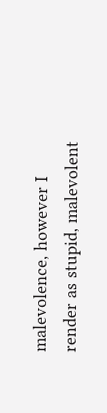malevolence, however I render as stupid, malevolent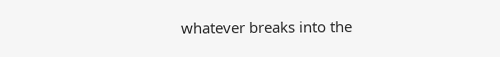whatever breaks into the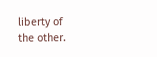liberty of the other.